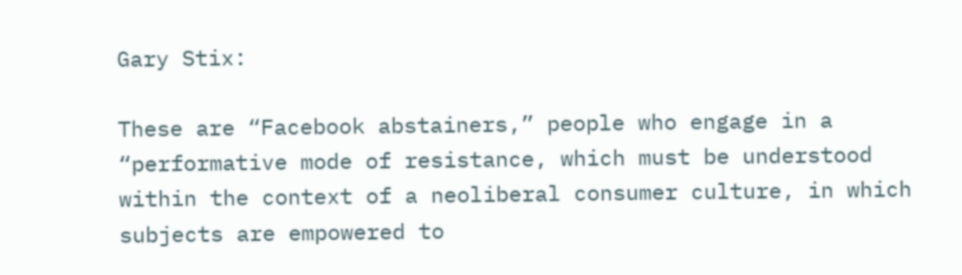Gary Stix:

These are “Facebook abstainers,” people who engage in a “performative mode of resistance, which must be understood within the context of a neoliberal consumer culture, in which subjects are empowered to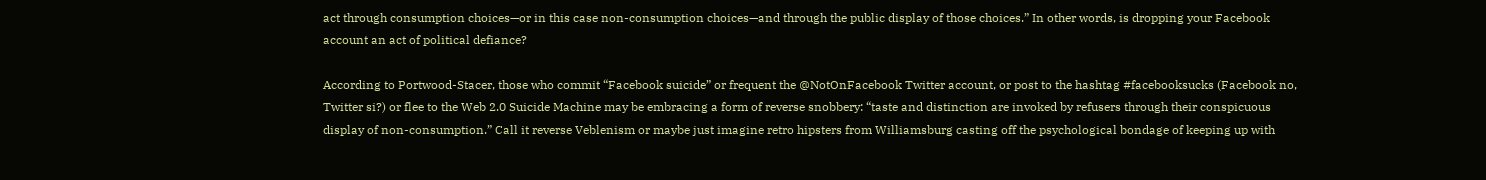act through consumption choices—or in this case non-consumption choices—and through the public display of those choices.” In other words, is dropping your Facebook account an act of political defiance?

According to Portwood-Stacer, those who commit “Facebook suicide” or frequent the @NotOnFacebook Twitter account, or post to the hashtag #facebooksucks (Facebook no, Twitter si?) or flee to the Web 2.0 Suicide Machine may be embracing a form of reverse snobbery: “taste and distinction are invoked by refusers through their conspicuous display of non-consumption.” Call it reverse Veblenism or maybe just imagine retro hipsters from Williamsburg casting off the psychological bondage of keeping up with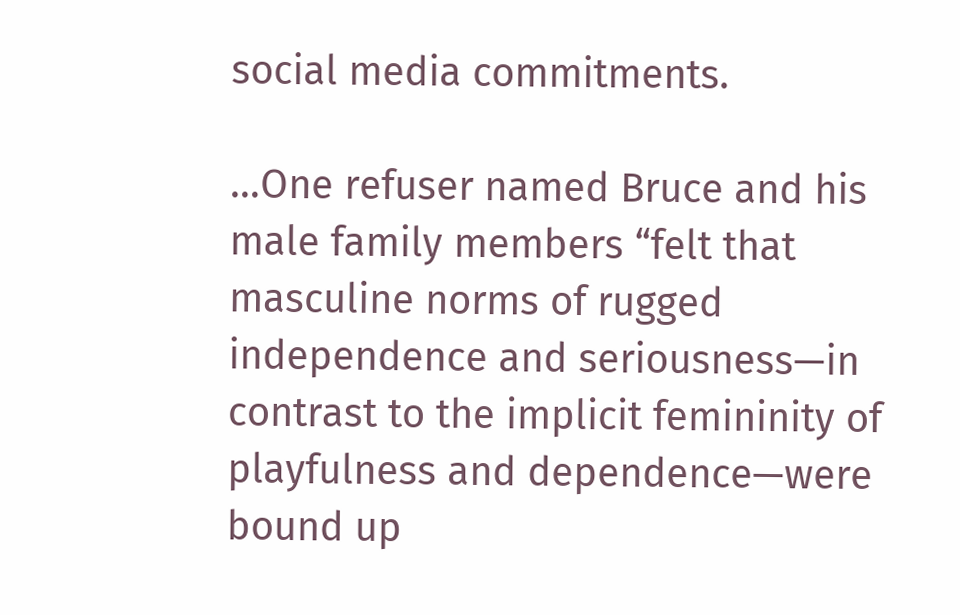social media commitments.

…One refuser named Bruce and his male family members “felt that masculine norms of rugged independence and seriousness—in contrast to the implicit femininity of playfulness and dependence—were bound up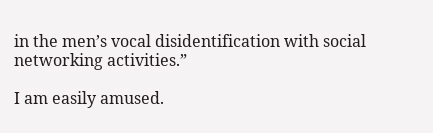in the men’s vocal disidentification with social networking activities.”

I am easily amused.